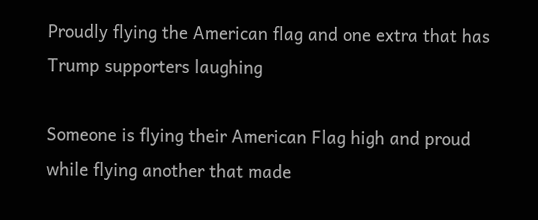Proudly flying the American flag and one extra that has Trump supporters laughing

Someone is flying their American Flag high and proud while flying another that made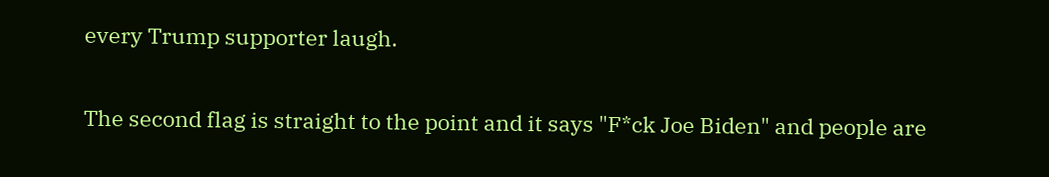every Trump supporter laugh.

The second flag is straight to the point and it says "F*ck Joe Biden" and people are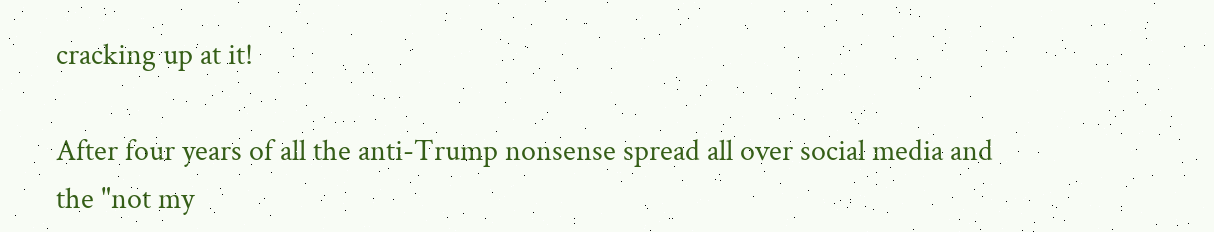cracking up at it!

After four years of all the anti-Trump nonsense spread all over social media and the "not my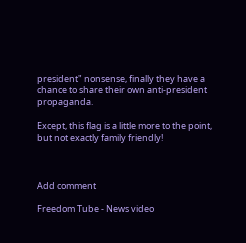president" nonsense, finally they have a chance to share their own anti-president propaganda.

Except, this flag is a little more to the point, but not exactly family friendly!



Add comment

Freedom Tube - News video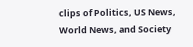clips of Politics, US News, World News, and Society